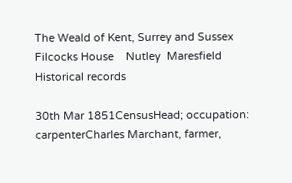The Weald of Kent, Surrey and Sussex
Filcocks House    Nutley  Maresfield
Historical records

30th Mar 1851CensusHead; occupation: carpenterCharles Marchant, farmer,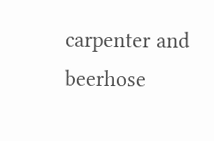carpenter and beerhose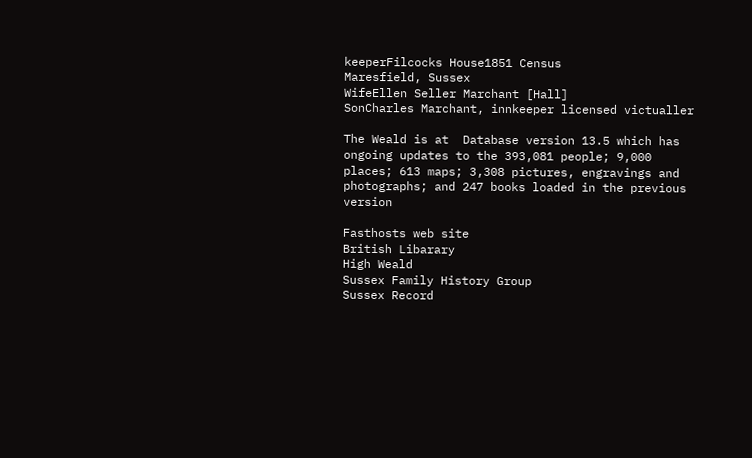keeperFilcocks House1851 Census
Maresfield, Sussex
WifeEllen Seller Marchant [Hall]
SonCharles Marchant, innkeeper licensed victualler

The Weald is at  Database version 13.5 which has ongoing updates to the 393,081 people; 9,000 places; 613 maps; 3,308 pictures, engravings and photographs; and 247 books loaded in the previous version

Fasthosts web site
British Libarary
High Weald
Sussex Family History Group
Sussex Record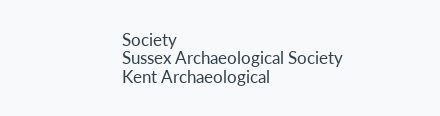Society
Sussex Archaeological Society
Kent Archaeological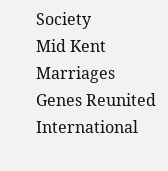Society
Mid Kent Marriages
Genes Reunited
International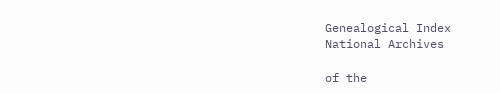Genealogical Index
National Archives

of the